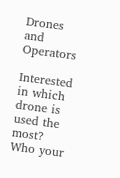Drones and Operators

Interested in which drone is used the most? Who your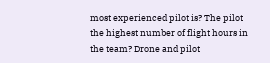most experienced pilot is? The pilot the highest number of flight hours in the team? Drone and pilot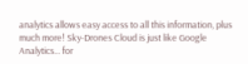analytics allows easy access to all this information, plus much more! Sky-Drones Cloud is just like Google Analytics... for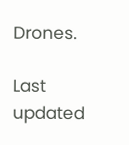Drones.

Last updated